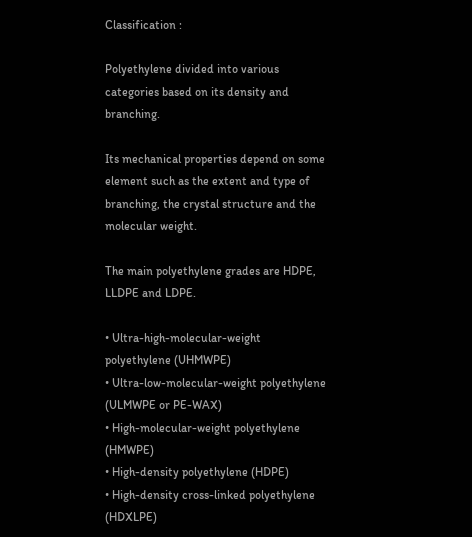Classification :

Polyethylene divided into various categories based on its density and branching.

Its mechanical properties depend on some element such as the extent and type of branching, the crystal structure and the molecular weight.

The main polyethylene grades are HDPE, LLDPE and LDPE.

• Ultra-high-molecular-weight polyethylene (UHMWPE)
• Ultra-low-molecular-weight polyethylene (ULMWPE or PE-WAX)
• High-molecular-weight polyethylene (HMWPE)
• High-density polyethylene (HDPE)
• High-density cross-linked polyethylene (HDXLPE)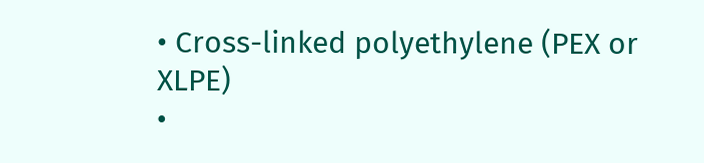• Cross-linked polyethylene (PEX or XLPE)
•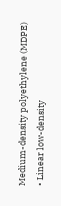Medium-density polyethylene (MDPE)
• Linear low-density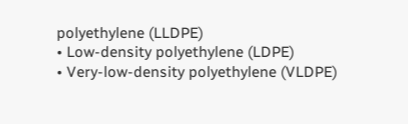polyethylene (LLDPE)
• Low-density polyethylene (LDPE)
• Very-low-density polyethylene (VLDPE)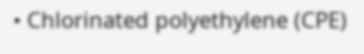• Chlorinated polyethylene (CPE)